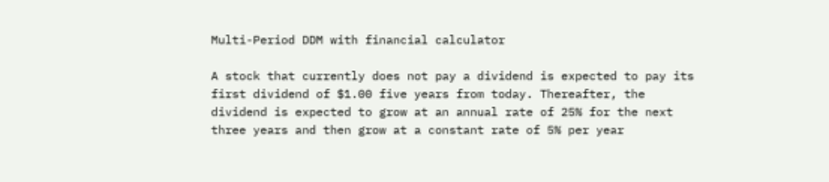Multi-Period DDM with financial calculator

A stock that currently does not pay a dividend is expected to pay its first dividend of $1.00 five years from today. Thereafter, the dividend is expected to grow at an annual rate of 25% for the next three years and then grow at a constant rate of 5% per year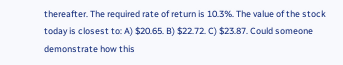thereafter. The required rate of return is 10.3%. The value of the stock today is closest to: A) $20.65. B) $22.72. C) $23.87. Could someone demonstrate how this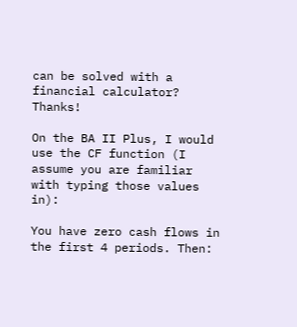can be solved with a financial calculator? Thanks!

On the BA II Plus, I would use the CF function (I assume you are familiar with typing those values in):

You have zero cash flows in the first 4 periods. Then: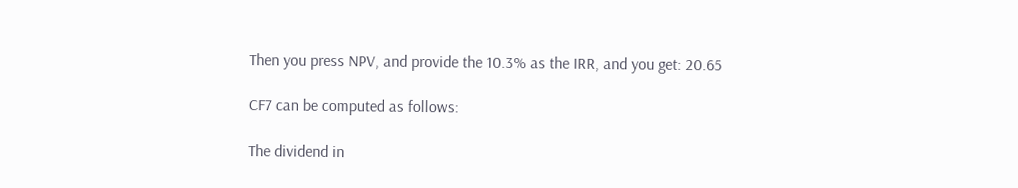Then you press NPV, and provide the 10.3% as the IRR, and you get: 20.65

CF7 can be computed as follows:

The dividend in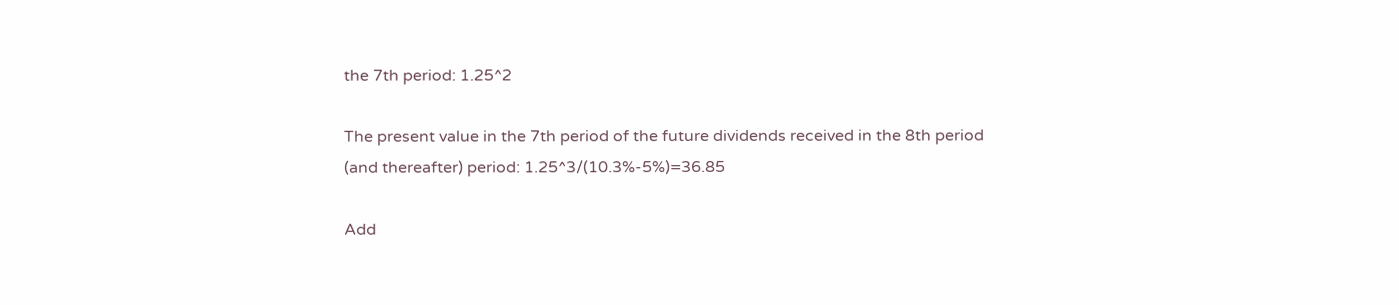the 7th period: 1.25^2

The present value in the 7th period of the future dividends received in the 8th period (and thereafter) period: 1.25^3/(10.3%-5%)=36.85

Add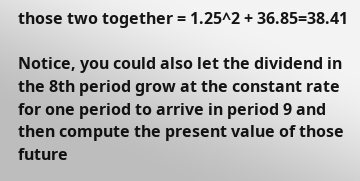those two together = 1.25^2 + 36.85=38.41

Notice, you could also let the dividend in the 8th period grow at the constant rate for one period to arrive in period 9 and then compute the present value of those future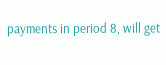payments in period 8, will get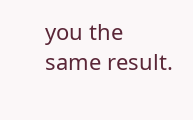you the same result.